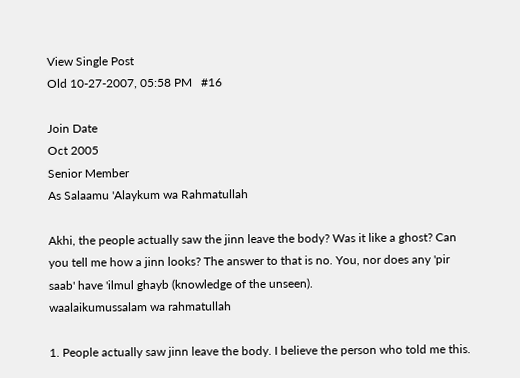View Single Post
Old 10-27-2007, 05:58 PM   #16

Join Date
Oct 2005
Senior Member
As Salaamu 'Alaykum wa Rahmatullah

Akhi, the people actually saw the jinn leave the body? Was it like a ghost? Can you tell me how a jinn looks? The answer to that is no. You, nor does any 'pir saab' have 'ilmul ghayb (knowledge of the unseen).
waalaikumussalam wa rahmatullah

1. People actually saw jinn leave the body. I believe the person who told me this.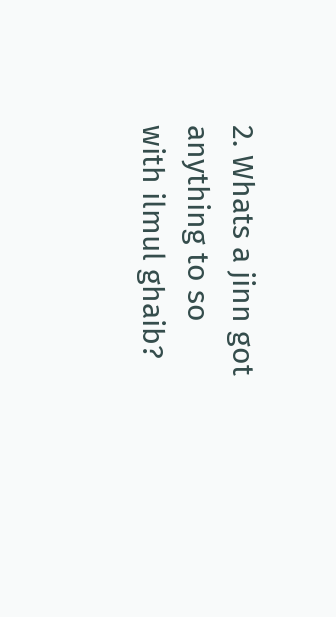2. Whats a jinn got anything to so with ilmul ghaib?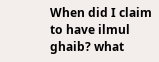When did I claim to have ilmul ghaib? what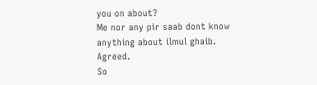you on about?
Me nor any pir saab dont know anything about ilmul ghaib. Agreed.
So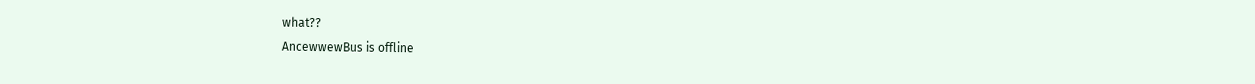what??
AncewwewBus is offline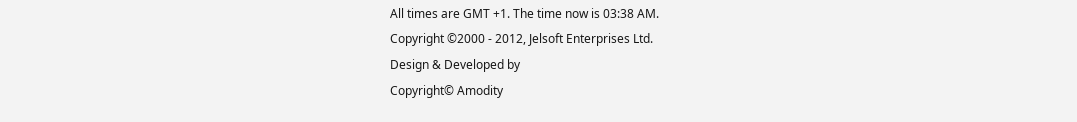All times are GMT +1. The time now is 03:38 AM.
Copyright ©2000 - 2012, Jelsoft Enterprises Ltd.
Design & Developed by
Copyright© Amodity